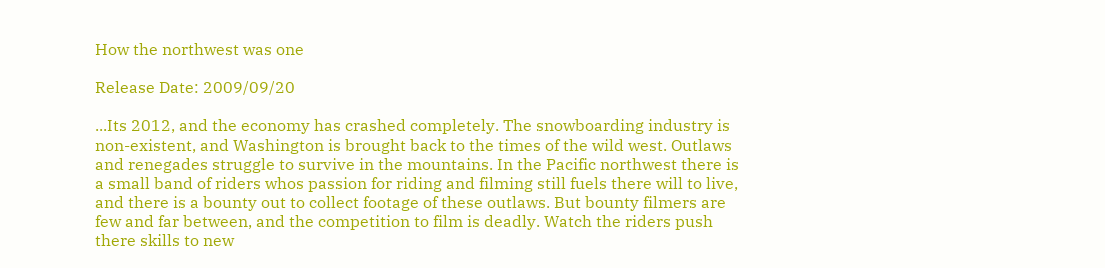How the northwest was one

Release Date: 2009/09/20

...Its 2012, and the economy has crashed completely. The snowboarding industry is non-existent, and Washington is brought back to the times of the wild west. Outlaws and renegades struggle to survive in the mountains. In the Pacific northwest there is a small band of riders whos passion for riding and filming still fuels there will to live, and there is a bounty out to collect footage of these outlaws. But bounty filmers are few and far between, and the competition to film is deadly. Watch the riders push there skills to new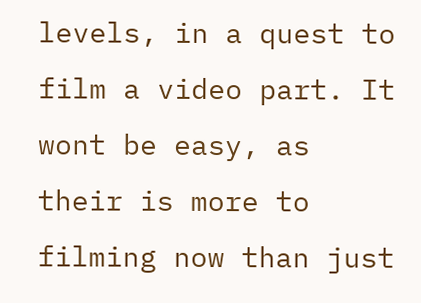levels, in a quest to film a video part. It wont be easy, as their is more to filming now than just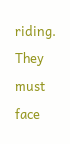riding. They must face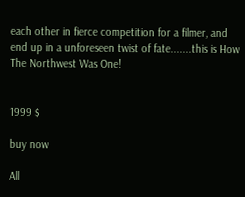each other in fierce competition for a filmer, and end up in a unforeseen twist of fate.......this is How The Northwest Was One!


1999 $

buy now

All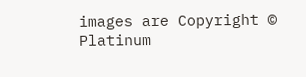images are Copyright © Platinum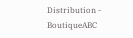Distribution - BoutiqueABC